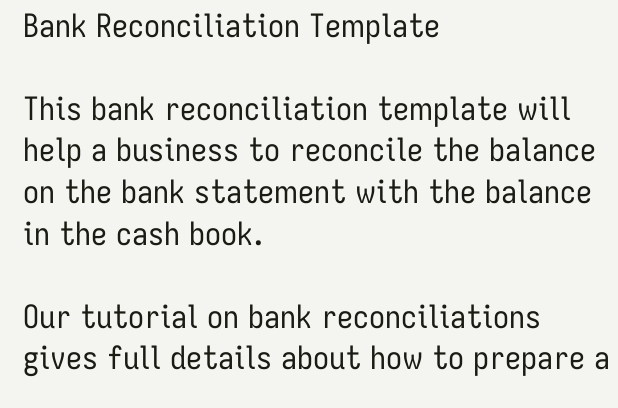Bank Reconciliation Template

This bank reconciliation template will help a business to reconcile the balance on the bank statement with the balance in the cash book.

Our tutorial on bank reconciliations gives full details about how to prepare a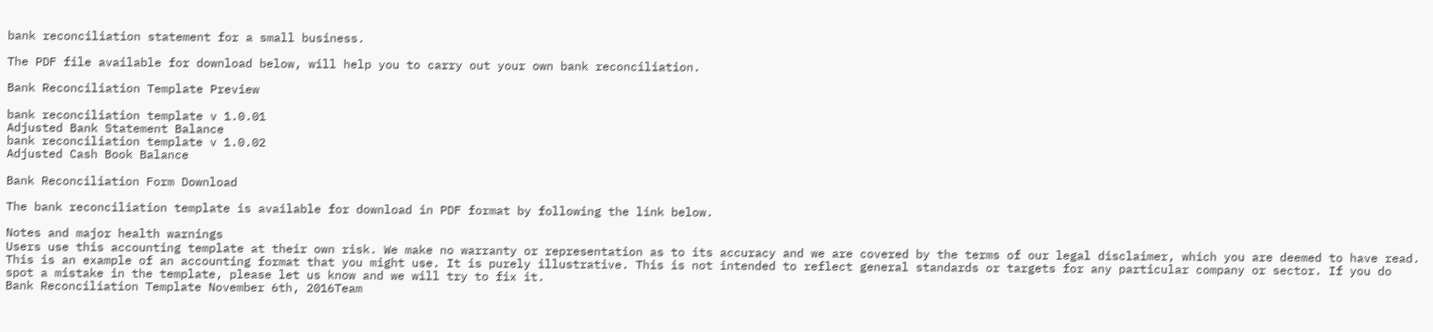bank reconciliation statement for a small business.

The PDF file available for download below, will help you to carry out your own bank reconciliation.

Bank Reconciliation Template Preview

bank reconciliation template v 1.0.01
Adjusted Bank Statement Balance
bank reconciliation template v 1.0.02
Adjusted Cash Book Balance

Bank Reconciliation Form Download

The bank reconciliation template is available for download in PDF format by following the link below.

Notes and major health warnings
Users use this accounting template at their own risk. We make no warranty or representation as to its accuracy and we are covered by the terms of our legal disclaimer, which you are deemed to have read. This is an example of an accounting format that you might use. It is purely illustrative. This is not intended to reflect general standards or targets for any particular company or sector. If you do spot a mistake in the template, please let us know and we will try to fix it.
Bank Reconciliation Template November 6th, 2016Team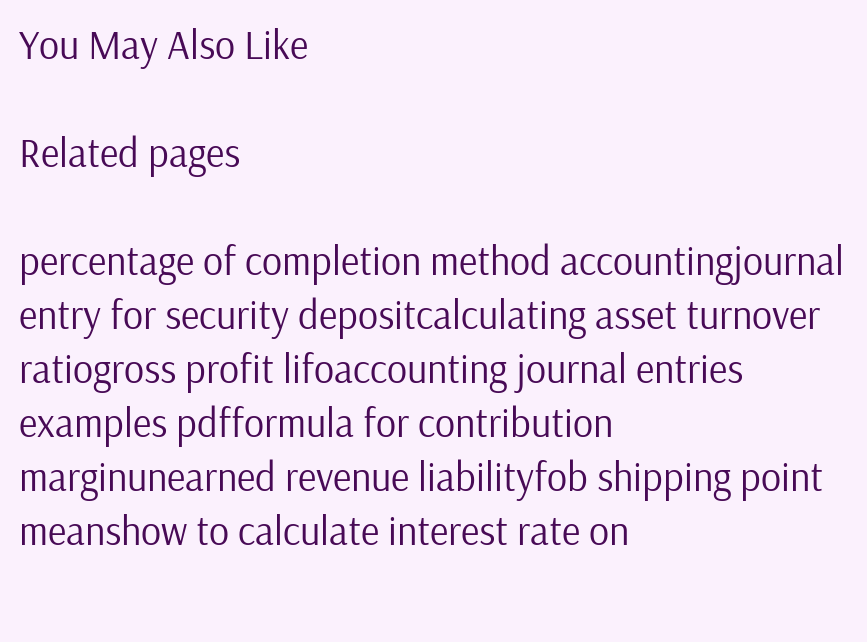You May Also Like

Related pages

percentage of completion method accountingjournal entry for security depositcalculating asset turnover ratiogross profit lifoaccounting journal entries examples pdfformula for contribution marginunearned revenue liabilityfob shipping point meanshow to calculate interest rate on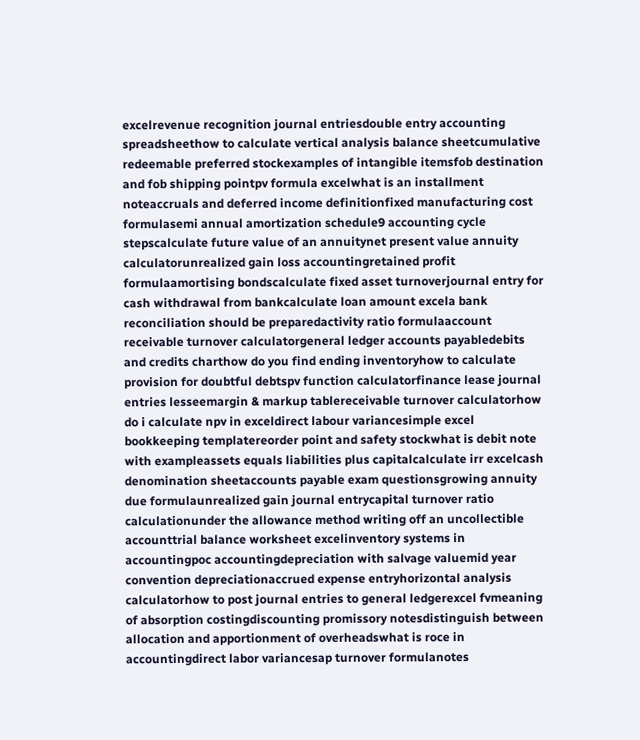excelrevenue recognition journal entriesdouble entry accounting spreadsheethow to calculate vertical analysis balance sheetcumulative redeemable preferred stockexamples of intangible itemsfob destination and fob shipping pointpv formula excelwhat is an installment noteaccruals and deferred income definitionfixed manufacturing cost formulasemi annual amortization schedule9 accounting cycle stepscalculate future value of an annuitynet present value annuity calculatorunrealized gain loss accountingretained profit formulaamortising bondscalculate fixed asset turnoverjournal entry for cash withdrawal from bankcalculate loan amount excela bank reconciliation should be preparedactivity ratio formulaaccount receivable turnover calculatorgeneral ledger accounts payabledebits and credits charthow do you find ending inventoryhow to calculate provision for doubtful debtspv function calculatorfinance lease journal entries lesseemargin & markup tablereceivable turnover calculatorhow do i calculate npv in exceldirect labour variancesimple excel bookkeeping templatereorder point and safety stockwhat is debit note with exampleassets equals liabilities plus capitalcalculate irr excelcash denomination sheetaccounts payable exam questionsgrowing annuity due formulaunrealized gain journal entrycapital turnover ratio calculationunder the allowance method writing off an uncollectible accounttrial balance worksheet excelinventory systems in accountingpoc accountingdepreciation with salvage valuemid year convention depreciationaccrued expense entryhorizontal analysis calculatorhow to post journal entries to general ledgerexcel fvmeaning of absorption costingdiscounting promissory notesdistinguish between allocation and apportionment of overheadswhat is roce in accountingdirect labor variancesap turnover formulanotes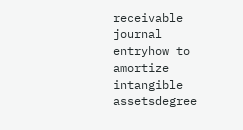receivable journal entryhow to amortize intangible assetsdegree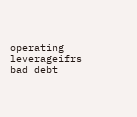operating leverageifrs bad debt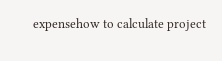expensehow to calculate project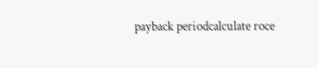payback periodcalculate roce